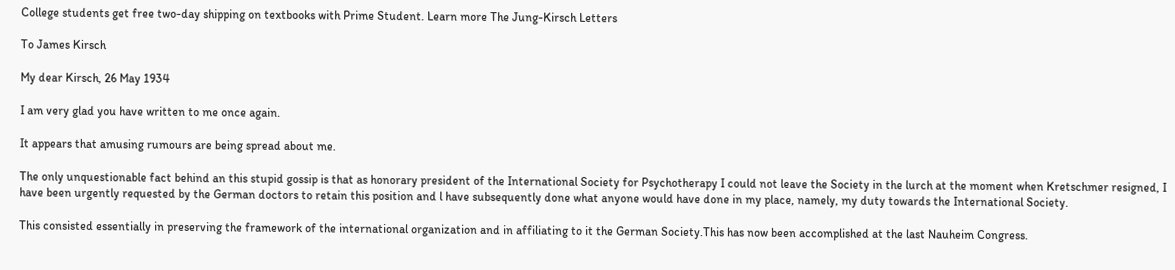College students get free two-day shipping on textbooks with Prime Student. Learn more The Jung-Kirsch Letters

To James Kirsch

My dear Kirsch, 26 May 1934

I am very glad you have written to me once again.

It appears that amusing rumours are being spread about me.

The only unquestionable fact behind an this stupid gossip is that as honorary president of the International Society for Psychotherapy I could not leave the Society in the lurch at the moment when Kretschmer resigned, I have been urgently requested by the German doctors to retain this position and l have subsequently done what anyone would have done in my place, namely, my duty towards the International Society.

This consisted essentially in preserving the framework of the international organization and in affiliating to it the German Society.This has now been accomplished at the last Nauheim Congress.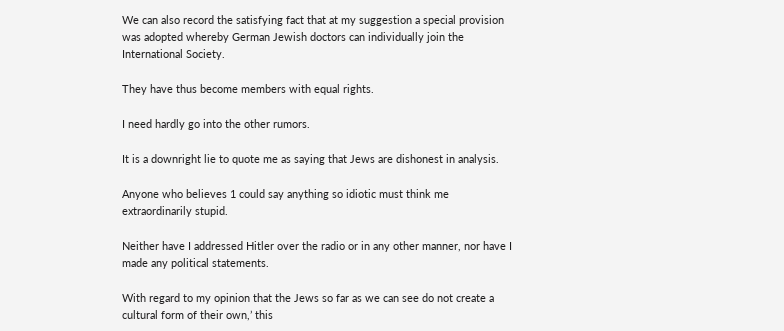We can also record the satisfying fact that at my suggestion a special provision was adopted whereby German Jewish doctors can individually join the International Society.

They have thus become members with equal rights.

I need hardly go into the other rumors.

It is a downright lie to quote me as saying that Jews are dishonest in analysis.

Anyone who believes 1 could say anything so idiotic must think me extraordinarily stupid.

Neither have I addressed Hitler over the radio or in any other manner, nor have I made any political statements.

With regard to my opinion that the Jews so far as we can see do not create a cultural form of their own,’ this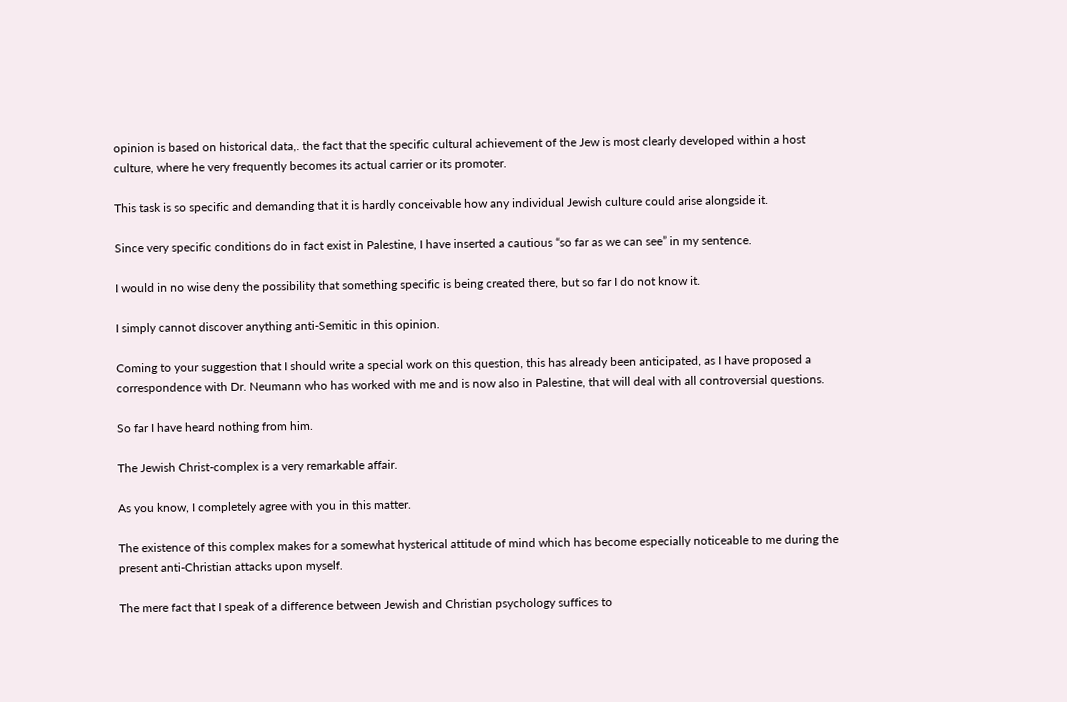opinion is based on historical data,. the fact that the specific cultural achievement of the Jew is most clearly developed within a host culture, where he very frequently becomes its actual carrier or its promoter.

This task is so specific and demanding that it is hardly conceivable how any individual Jewish culture could arise alongside it.

Since very specific conditions do in fact exist in Palestine, I have inserted a cautious “so far as we can see” in my sentence.

I would in no wise deny the possibility that something specific is being created there, but so far I do not know it.

I simply cannot discover anything anti-Semitic in this opinion.

Coming to your suggestion that I should write a special work on this question, this has already been anticipated, as I have proposed a correspondence with Dr. Neumann who has worked with me and is now also in Palestine, that will deal with all controversial questions.

So far I have heard nothing from him.

The Jewish Christ-complex is a very remarkable affair.

As you know, I completely agree with you in this matter.

The existence of this complex makes for a somewhat hysterical attitude of mind which has become especially noticeable to me during the present anti-Christian attacks upon myself.

The mere fact that I speak of a difference between Jewish and Christian psychology suffices to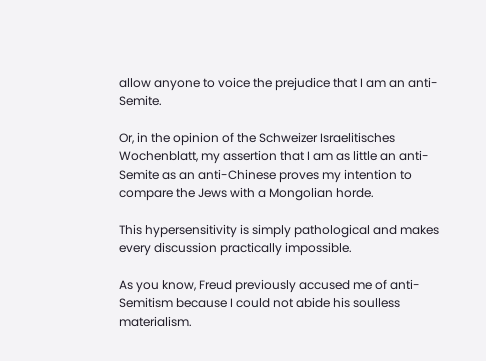allow anyone to voice the prejudice that I am an anti-Semite.

Or, in the opinion of the Schweizer Israelitisches Wochenblatt, my assertion that I am as little an anti-Semite as an anti-Chinese proves my intention to compare the Jews with a Mongolian horde.

This hypersensitivity is simply pathological and makes every discussion practically impossible.

As you know, Freud previously accused me of anti-Semitism because I could not abide his soulless materialism.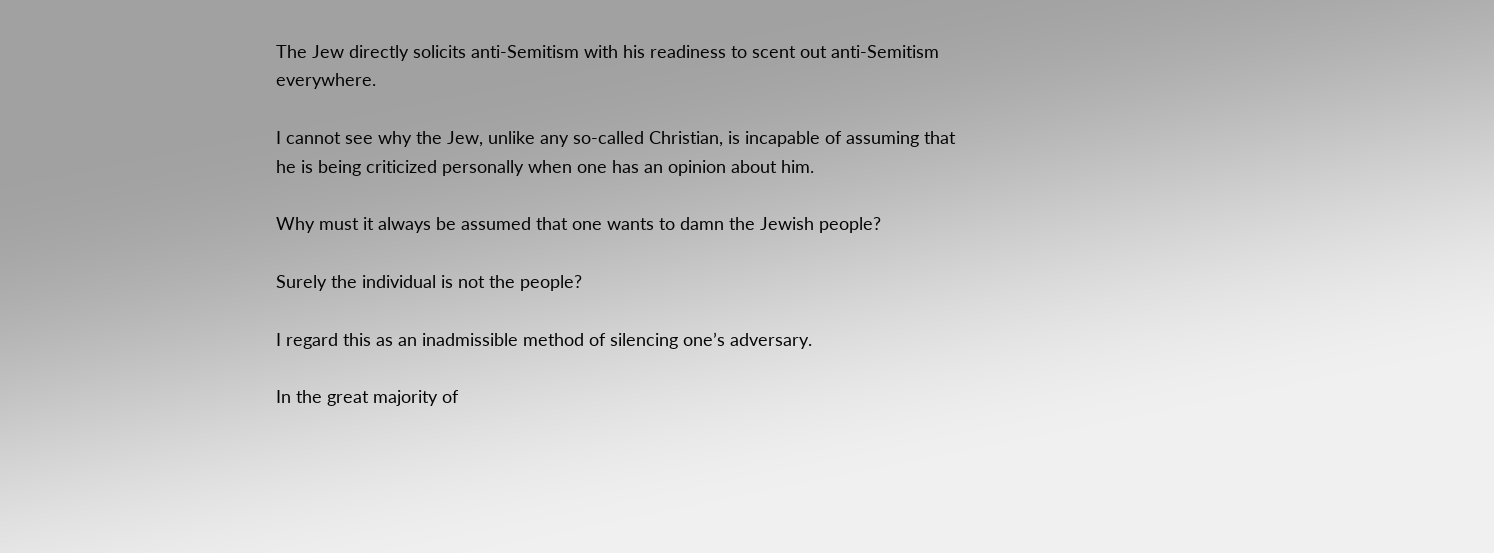The Jew directly solicits anti-Semitism with his readiness to scent out anti-Semitism everywhere.

I cannot see why the Jew, unlike any so-called Christian, is incapable of assuming that he is being criticized personally when one has an opinion about him.

Why must it always be assumed that one wants to damn the Jewish people?

Surely the individual is not the people?

I regard this as an inadmissible method of silencing one’s adversary.

In the great majority of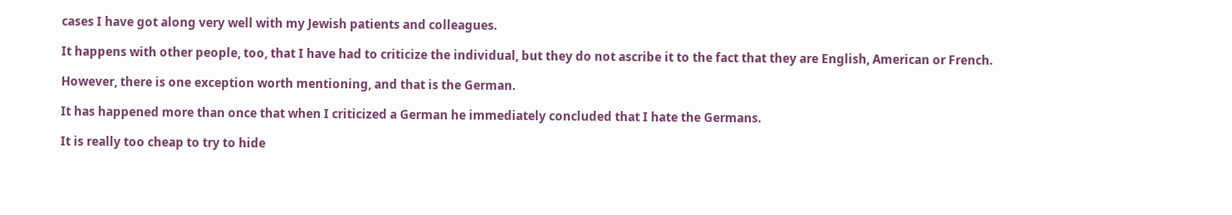cases I have got along very well with my Jewish patients and colleagues.

It happens with other people, too, that I have had to criticize the individual, but they do not ascribe it to the fact that they are English, American or French.

However, there is one exception worth mentioning, and that is the German.

It has happened more than once that when I criticized a German he immediately concluded that I hate the Germans.

It is really too cheap to try to hide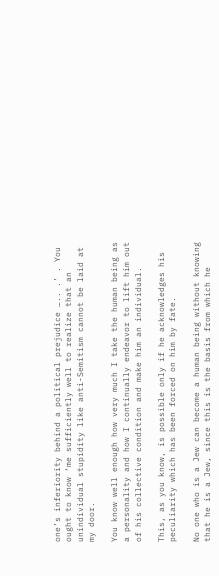one’s inferiority behind a political prejudice ….. .’ . You ought to know ‘me sufficiently well to realize that an unindividual stupidity like anti-Semitism cannot be laid at my door.

You know well enough how very much I take the human being as a personality and how I continually endeavor to lift him out of his collective condition and make him an individual.

This, as you know, is possible only if he acknowledges his peculiarity which has been forced on him by fate.

No one who is a Jew can become a human being without knowing that he is a Jew, since this is the basis from which he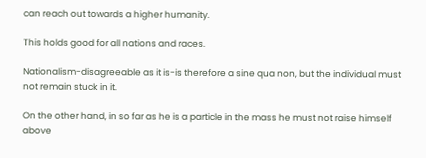can reach out towards a higher humanity.

This holds good for all nations and races.

Nationalism-disagreeable as it is-is therefore a sine qua non, but the individual must not remain stuck in it.

On the other hand, in so far as he is a particle in the mass he must not raise himself above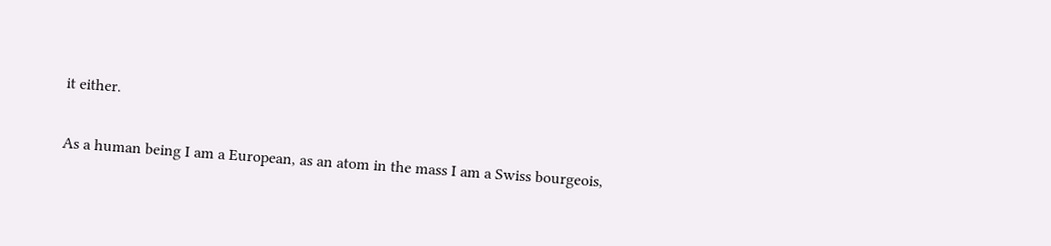it either.

As a human being I am a European, as an atom in the mass I am a Swiss bourgeois,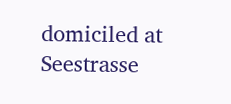domiciled at Seestrasse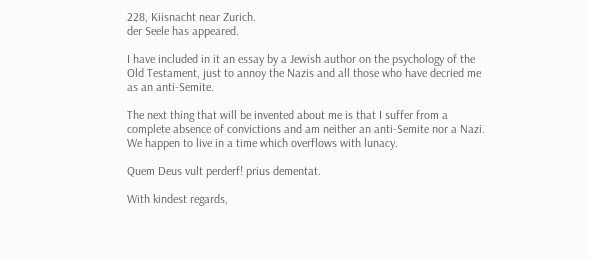228, Kiisnacht near Zurich.
der Seele has appeared.

I have included in it an essay by a Jewish author on the psychology of the Old Testament, just to annoy the Nazis and all those who have decried me as an anti-Semite.

The next thing that will be invented about me is that I suffer from a complete absence of convictions and am neither an anti-Semite nor a Nazi.
We happen to live in a time which overflows with lunacy.

Quem Deus vult perderf! prius dementat.

With kindest regards,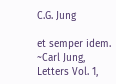C.G. Jung

et semper idem. ~Carl Jung, Letters Vol. 1,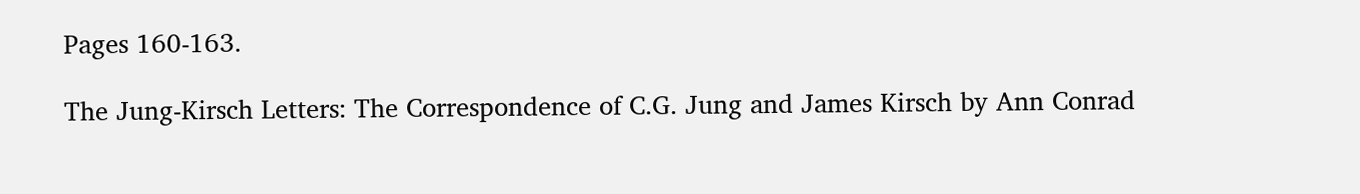Pages 160-163.

The Jung-Kirsch Letters: The Correspondence of C.G. Jung and James Kirsch by Ann Conrad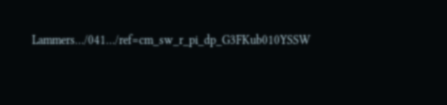Lammers…/041…/ref=cm_sw_r_pi_dp_G3FKub010YSSW